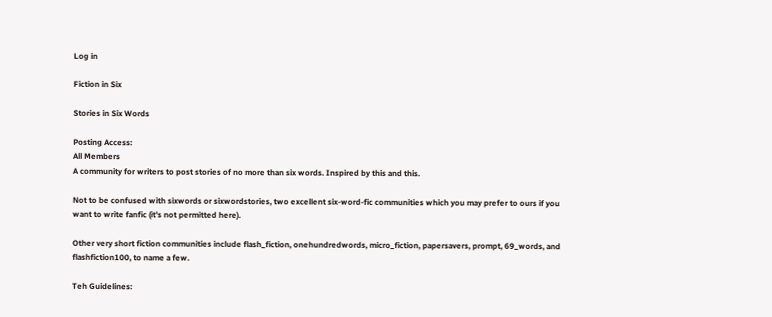Log in

Fiction in Six

Stories in Six Words

Posting Access:
All Members
A community for writers to post stories of no more than six words. Inspired by this and this.

Not to be confused with sixwords or sixwordstories, two excellent six-word-fic communities which you may prefer to ours if you want to write fanfic (it's not permitted here).

Other very short fiction communities include flash_fiction, onehundredwords, micro_fiction, papersavers, prompt, 69_words, and flashfiction100, to name a few.

Teh Guidelines: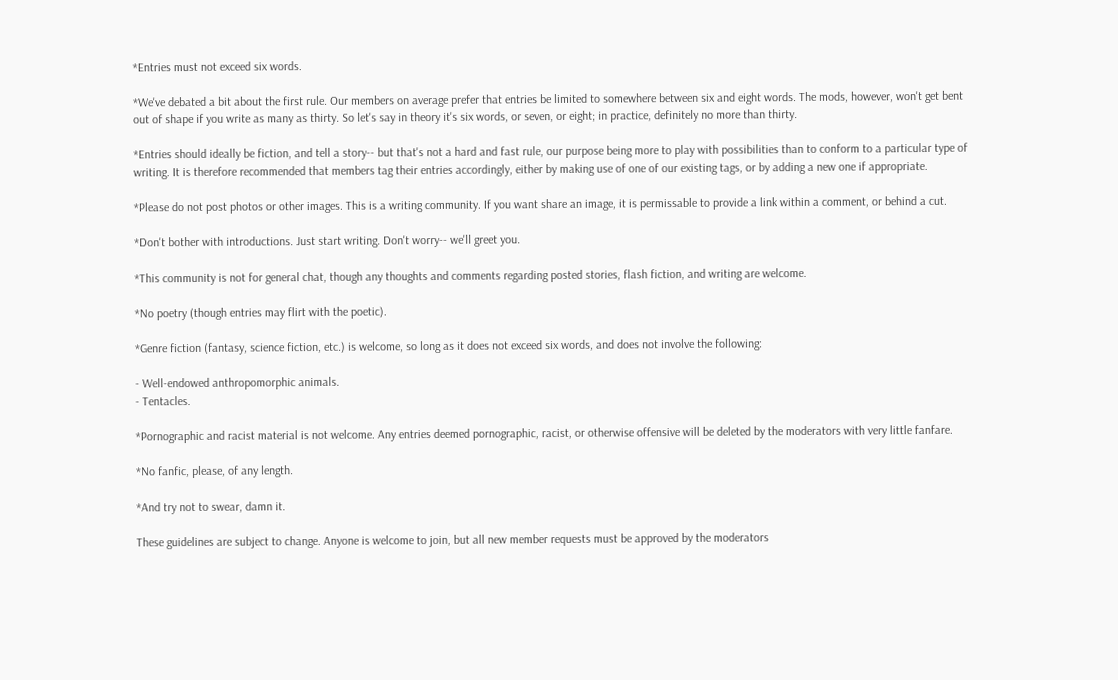*Entries must not exceed six words.

*We've debated a bit about the first rule. Our members on average prefer that entries be limited to somewhere between six and eight words. The mods, however, won't get bent out of shape if you write as many as thirty. So let's say in theory it's six words, or seven, or eight; in practice, definitely no more than thirty.

*Entries should ideally be fiction, and tell a story-- but that's not a hard and fast rule, our purpose being more to play with possibilities than to conform to a particular type of writing. It is therefore recommended that members tag their entries accordingly, either by making use of one of our existing tags, or by adding a new one if appropriate.

*Please do not post photos or other images. This is a writing community. If you want share an image, it is permissable to provide a link within a comment, or behind a cut.

*Don't bother with introductions. Just start writing. Don't worry-- we'll greet you.

*This community is not for general chat, though any thoughts and comments regarding posted stories, flash fiction, and writing are welcome.

*No poetry (though entries may flirt with the poetic).

*Genre fiction (fantasy, science fiction, etc.) is welcome, so long as it does not exceed six words, and does not involve the following:

- Well-endowed anthropomorphic animals.
- Tentacles.

*Pornographic and racist material is not welcome. Any entries deemed pornographic, racist, or otherwise offensive will be deleted by the moderators with very little fanfare.

*No fanfic, please, of any length.

*And try not to swear, damn it.

These guidelines are subject to change. Anyone is welcome to join, but all new member requests must be approved by the moderators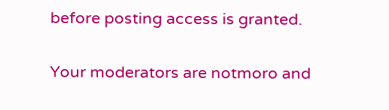before posting access is granted.

Your moderators are notmoro and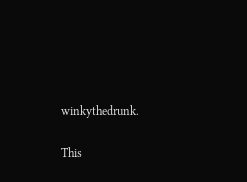winkythedrunk.

This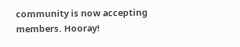community is now accepting members. Hooray!